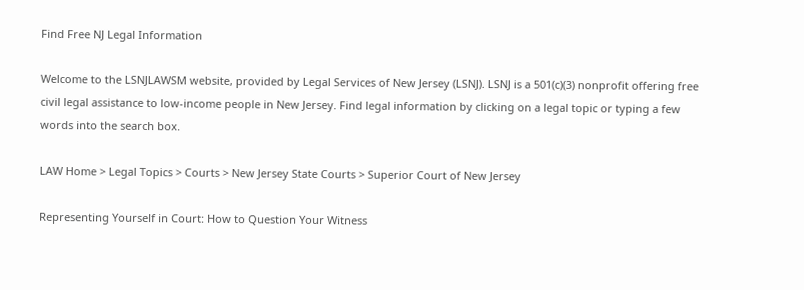Find Free NJ Legal Information

Welcome to the LSNJLAWSM website, provided by Legal Services of New Jersey (LSNJ). LSNJ is a 501(c)(3) nonprofit offering free civil legal assistance to low-income people in New Jersey. Find legal information by clicking on a legal topic or typing a few words into the search box.

LAW Home > Legal Topics > Courts > New Jersey State Courts > Superior Court of New Jersey

Representing Yourself in Court: How to Question Your Witness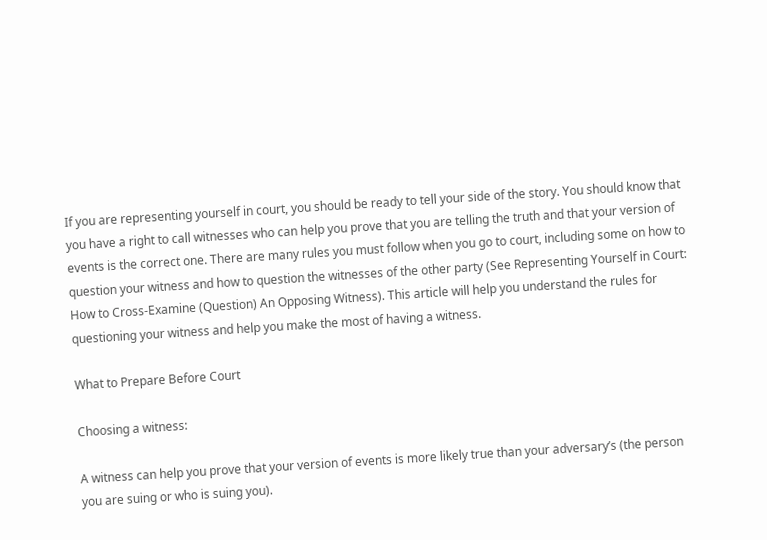If you are representing yourself in court, you should be ready to tell your side of the story. You should know that you have a right to call witnesses who can help you prove that you are telling the truth and that your version of events is the correct one. There are many rules you must follow when you go to court, including some on how to question your witness and how to question the witnesses of the other party (See Representing Yourself in Court: How to Cross-Examine (Question) An Opposing Witness). This article will help you understand the rules for questioning your witness and help you make the most of having a witness.

What to Prepare Before Court

Choosing a witness:

A witness can help you prove that your version of events is more likely true than your adversary’s (the person you are suing or who is suing you).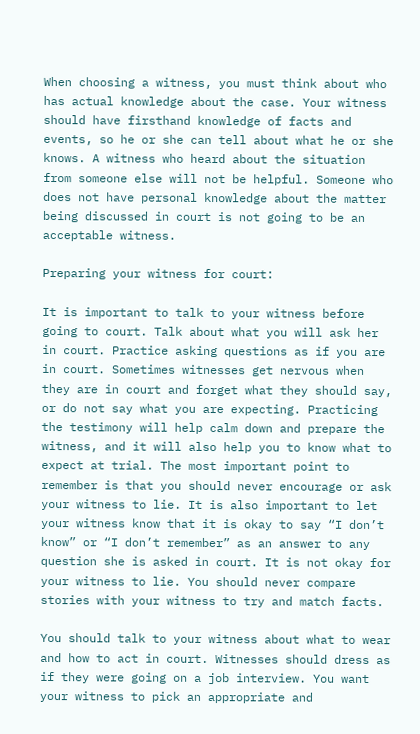When choosing a witness, you must think about who has actual knowledge about the case. Your witness should have firsthand knowledge of facts and events, so he or she can tell about what he or she knows. A witness who heard about the situation from someone else will not be helpful. Someone who does not have personal knowledge about the matter being discussed in court is not going to be an acceptable witness.

Preparing your witness for court:

It is important to talk to your witness before going to court. Talk about what you will ask her in court. Practice asking questions as if you are in court. Sometimes witnesses get nervous when they are in court and forget what they should say, or do not say what you are expecting. Practicing the testimony will help calm down and prepare the witness, and it will also help you to know what to expect at trial. The most important point to remember is that you should never encourage or ask your witness to lie. It is also important to let your witness know that it is okay to say “I don’t know” or “I don’t remember” as an answer to any question she is asked in court. It is not okay for your witness to lie. You should never compare stories with your witness to try and match facts.

You should talk to your witness about what to wear and how to act in court. Witnesses should dress as if they were going on a job interview. You want your witness to pick an appropriate and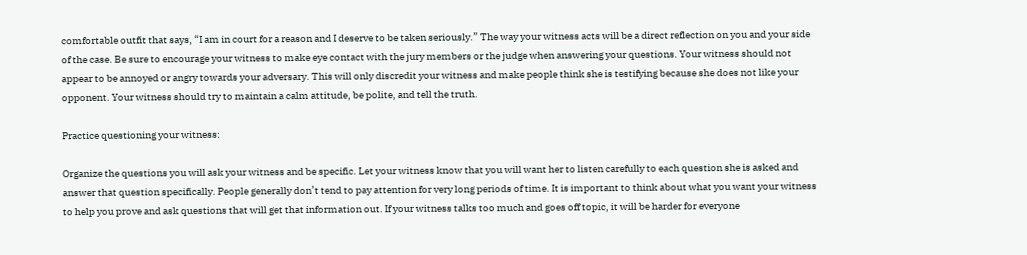comfortable outfit that says, “I am in court for a reason and I deserve to be taken seriously.” The way your witness acts will be a direct reflection on you and your side of the case. Be sure to encourage your witness to make eye contact with the jury members or the judge when answering your questions. Your witness should not appear to be annoyed or angry towards your adversary. This will only discredit your witness and make people think she is testifying because she does not like your opponent. Your witness should try to maintain a calm attitude, be polite, and tell the truth.

Practice questioning your witness:

Organize the questions you will ask your witness and be specific. Let your witness know that you will want her to listen carefully to each question she is asked and answer that question specifically. People generally don’t tend to pay attention for very long periods of time. It is important to think about what you want your witness to help you prove and ask questions that will get that information out. If your witness talks too much and goes off topic, it will be harder for everyone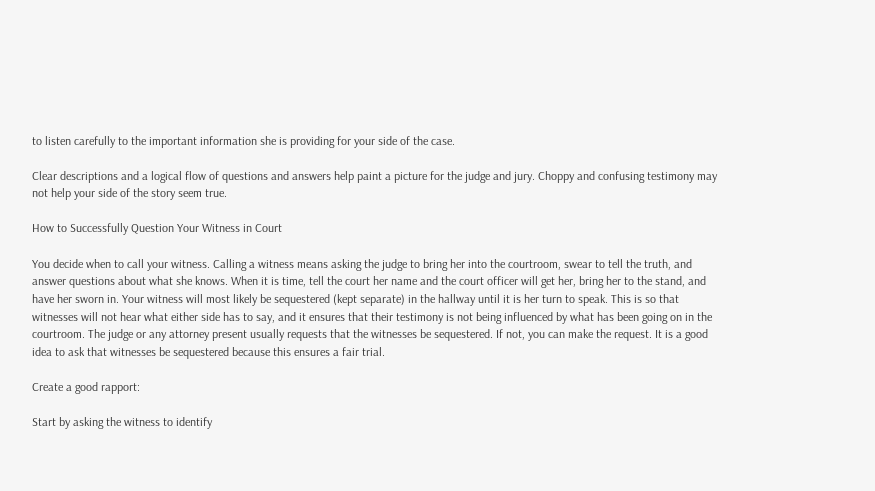to listen carefully to the important information she is providing for your side of the case.

Clear descriptions and a logical flow of questions and answers help paint a picture for the judge and jury. Choppy and confusing testimony may not help your side of the story seem true.

How to Successfully Question Your Witness in Court

You decide when to call your witness. Calling a witness means asking the judge to bring her into the courtroom, swear to tell the truth, and answer questions about what she knows. When it is time, tell the court her name and the court officer will get her, bring her to the stand, and have her sworn in. Your witness will most likely be sequestered (kept separate) in the hallway until it is her turn to speak. This is so that witnesses will not hear what either side has to say, and it ensures that their testimony is not being influenced by what has been going on in the courtroom. The judge or any attorney present usually requests that the witnesses be sequestered. If not, you can make the request. It is a good idea to ask that witnesses be sequestered because this ensures a fair trial.

Create a good rapport:

Start by asking the witness to identify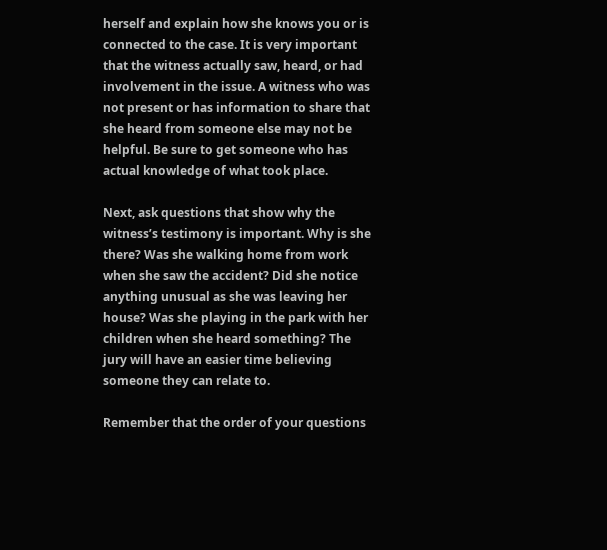herself and explain how she knows you or is connected to the case. It is very important that the witness actually saw, heard, or had involvement in the issue. A witness who was not present or has information to share that she heard from someone else may not be helpful. Be sure to get someone who has actual knowledge of what took place.

Next, ask questions that show why the witness’s testimony is important. Why is she there? Was she walking home from work when she saw the accident? Did she notice anything unusual as she was leaving her house? Was she playing in the park with her children when she heard something? The jury will have an easier time believing someone they can relate to.

Remember that the order of your questions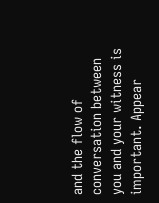and the flow of conversation between you and your witness is important. Appear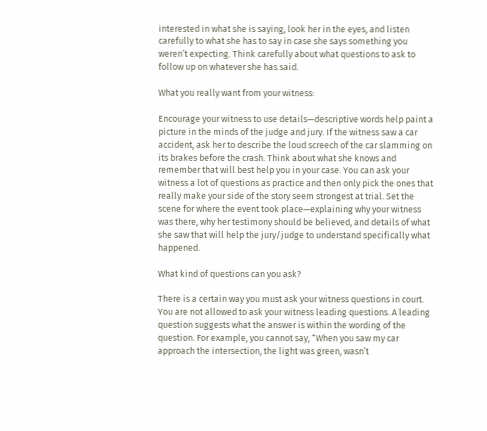interested in what she is saying, look her in the eyes, and listen carefully to what she has to say in case she says something you weren’t expecting. Think carefully about what questions to ask to follow up on whatever she has said.

What you really want from your witness:

Encourage your witness to use details—descriptive words help paint a picture in the minds of the judge and jury. If the witness saw a car accident, ask her to describe the loud screech of the car slamming on its brakes before the crash. Think about what she knows and remember that will best help you in your case. You can ask your witness a lot of questions as practice and then only pick the ones that really make your side of the story seem strongest at trial. Set the scene for where the event took place—explaining why your witness was there, why her testimony should be believed, and details of what she saw that will help the jury/judge to understand specifically what happened.

What kind of questions can you ask?

There is a certain way you must ask your witness questions in court. You are not allowed to ask your witness leading questions. A leading question suggests what the answer is within the wording of the question. For example, you cannot say, “When you saw my car approach the intersection, the light was green, wasn’t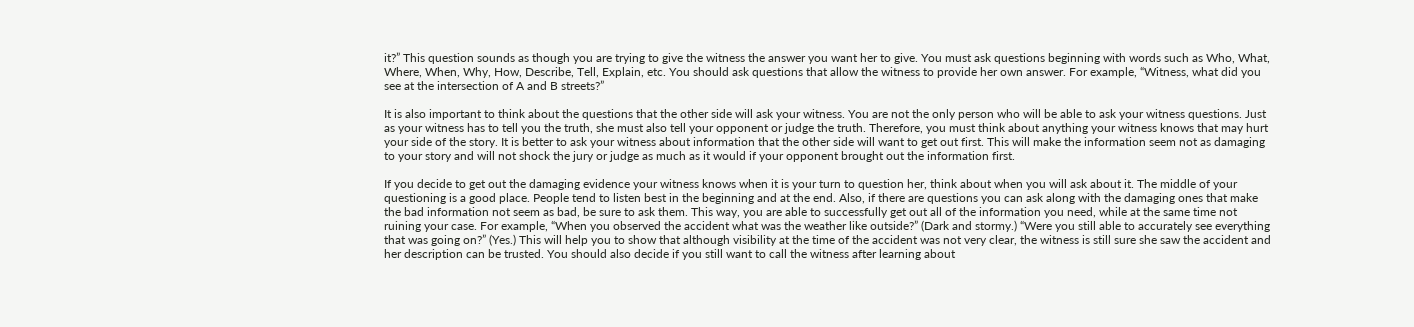it?” This question sounds as though you are trying to give the witness the answer you want her to give. You must ask questions beginning with words such as Who, What, Where, When, Why, How, Describe, Tell, Explain, etc. You should ask questions that allow the witness to provide her own answer. For example, “Witness, what did you see at the intersection of A and B streets?”

It is also important to think about the questions that the other side will ask your witness. You are not the only person who will be able to ask your witness questions. Just as your witness has to tell you the truth, she must also tell your opponent or judge the truth. Therefore, you must think about anything your witness knows that may hurt your side of the story. It is better to ask your witness about information that the other side will want to get out first. This will make the information seem not as damaging to your story and will not shock the jury or judge as much as it would if your opponent brought out the information first.

If you decide to get out the damaging evidence your witness knows when it is your turn to question her, think about when you will ask about it. The middle of your questioning is a good place. People tend to listen best in the beginning and at the end. Also, if there are questions you can ask along with the damaging ones that make the bad information not seem as bad, be sure to ask them. This way, you are able to successfully get out all of the information you need, while at the same time not ruining your case. For example, “When you observed the accident what was the weather like outside?” (Dark and stormy.) “Were you still able to accurately see everything that was going on?” (Yes.) This will help you to show that although visibility at the time of the accident was not very clear, the witness is still sure she saw the accident and her description can be trusted. You should also decide if you still want to call the witness after learning about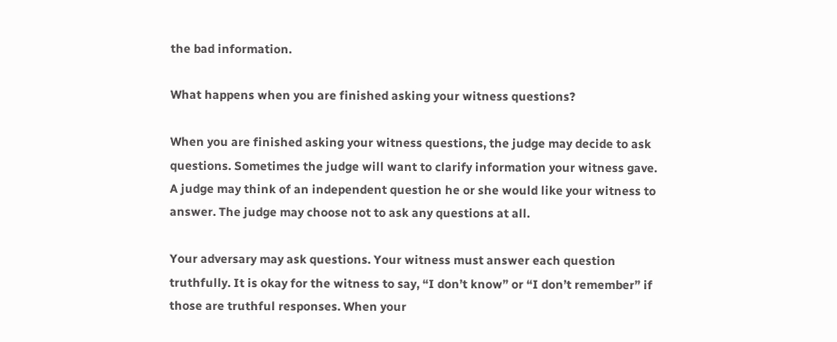the bad information.

What happens when you are finished asking your witness questions?

When you are finished asking your witness questions, the judge may decide to ask questions. Sometimes the judge will want to clarify information your witness gave. A judge may think of an independent question he or she would like your witness to answer. The judge may choose not to ask any questions at all.

Your adversary may ask questions. Your witness must answer each question truthfully. It is okay for the witness to say, “I don’t know” or “I don’t remember” if those are truthful responses. When your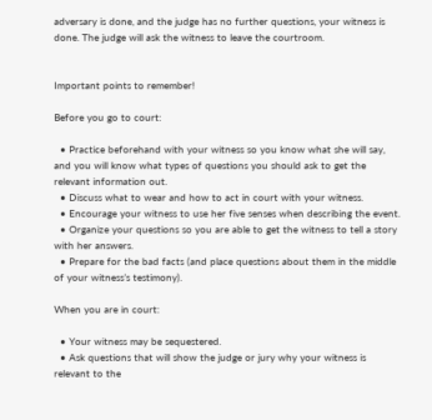adversary is done, and the judge has no further questions, your witness is done. The judge will ask the witness to leave the courtroom.


Important points to remember!

Before you go to court:

  • Practice beforehand with your witness so you know what she will say, and you will know what types of questions you should ask to get the relevant information out.
  • Discuss what to wear and how to act in court with your witness.
  • Encourage your witness to use her five senses when describing the event.
  • Organize your questions so you are able to get the witness to tell a story with her answers.
  • Prepare for the bad facts (and place questions about them in the middle of your witness’s testimony).

When you are in court:

  • Your witness may be sequestered.
  • Ask questions that will show the judge or jury why your witness is relevant to the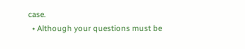case.
  • Although your questions must be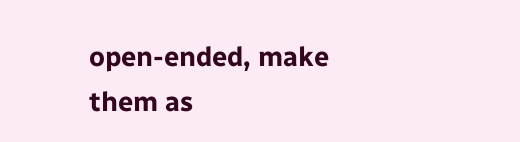open-ended, make them as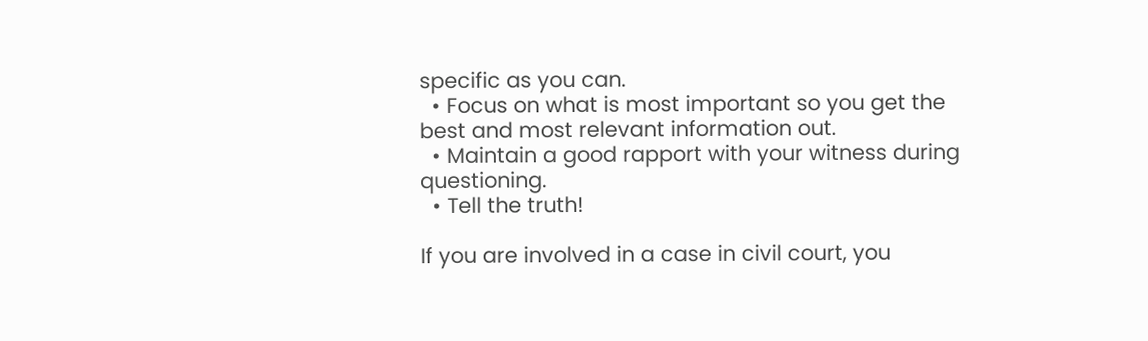specific as you can.
  • Focus on what is most important so you get the best and most relevant information out.
  • Maintain a good rapport with your witness during questioning.
  • Tell the truth!

If you are involved in a case in civil court, you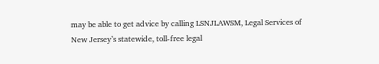may be able to get advice by calling LSNJLAWSM, Legal Services of New Jersey’s statewide, toll-free legal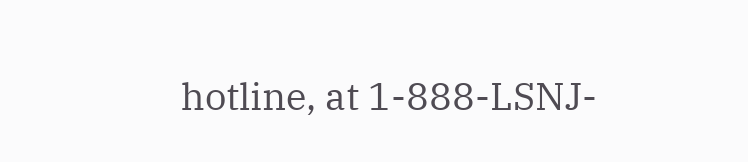hotline, at 1-888-LSNJ-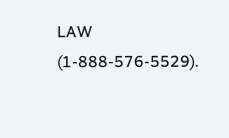LAW (1-888-576-5529).